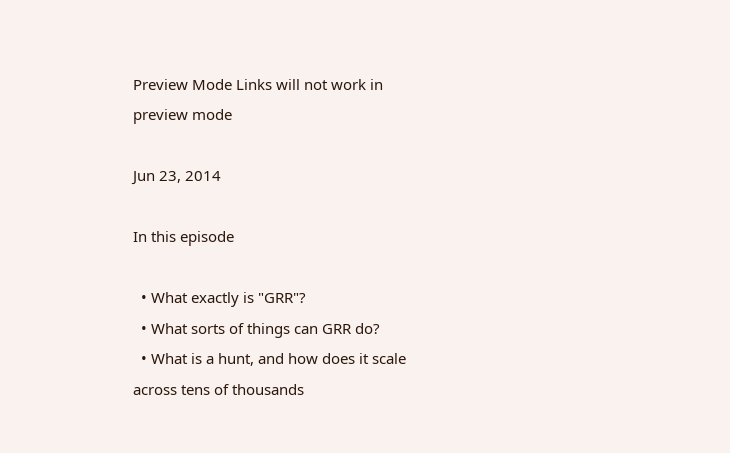Preview Mode Links will not work in preview mode

Jun 23, 2014

In this episode

  • What exactly is "GRR"?
  • What sorts of things can GRR do?
  • What is a hunt, and how does it scale across tens of thousands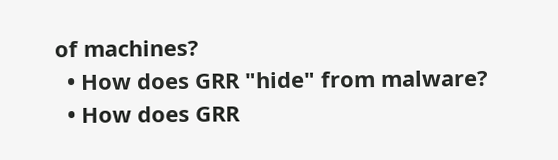of machines?
  • How does GRR "hide" from malware?
  • How does GRR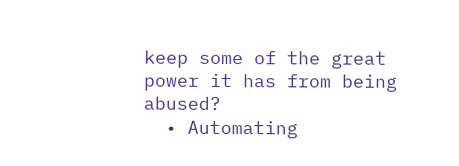keep some of the great power it has from being abused?
  • Automating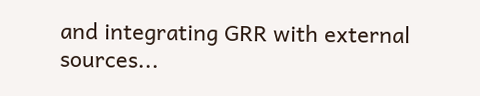and integrating GRR with external sources...